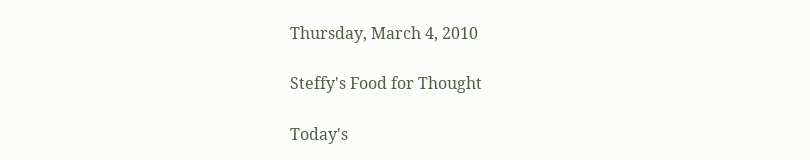Thursday, March 4, 2010

Steffy's Food for Thought

Today's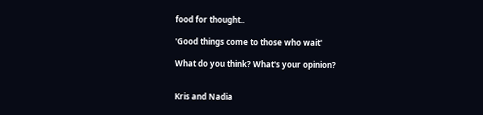food for thought..

'Good things come to those who wait'

What do you think? What's your opinion?


Kris and Nadia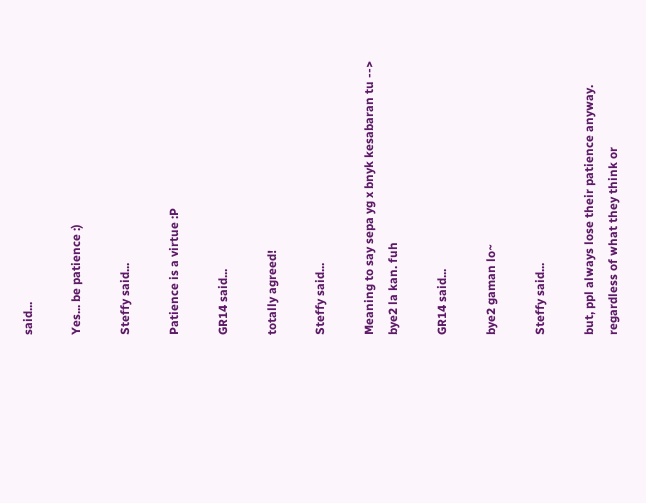said...

Yes... be patience :)

Steffy said...

Patience is a virtue :P

GR14 said...

totally agreed!

Steffy said...

Meaning to say sepa yg x bnyk kesabaran tu --> bye2 la kan. fuh

GR14 said...

bye2 gaman lo~

Steffy said...

but, ppl always lose their patience anyway. regardless of what they think or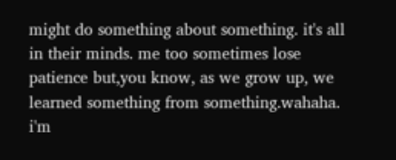might do something about something. it's all in their minds. me too sometimes lose patience but,you know, as we grow up, we learned something from something.wahaha. i'm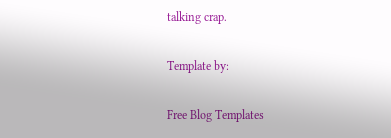talking crap.

Template by:

Free Blog Templates